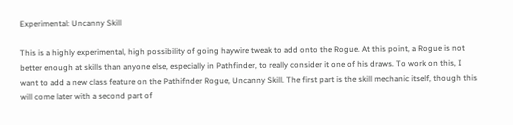Experimental: Uncanny Skill

This is a highly experimental, high possibility of going haywire tweak to add onto the Rogue. At this point, a Rogue is not better enough at skills than anyone else, especially in Pathfinder, to really consider it one of his draws. To work on this, I want to add a new class feature on the Pathifnder Rogue, Uncanny Skill. The first part is the skill mechanic itself, though this will come later with a second part of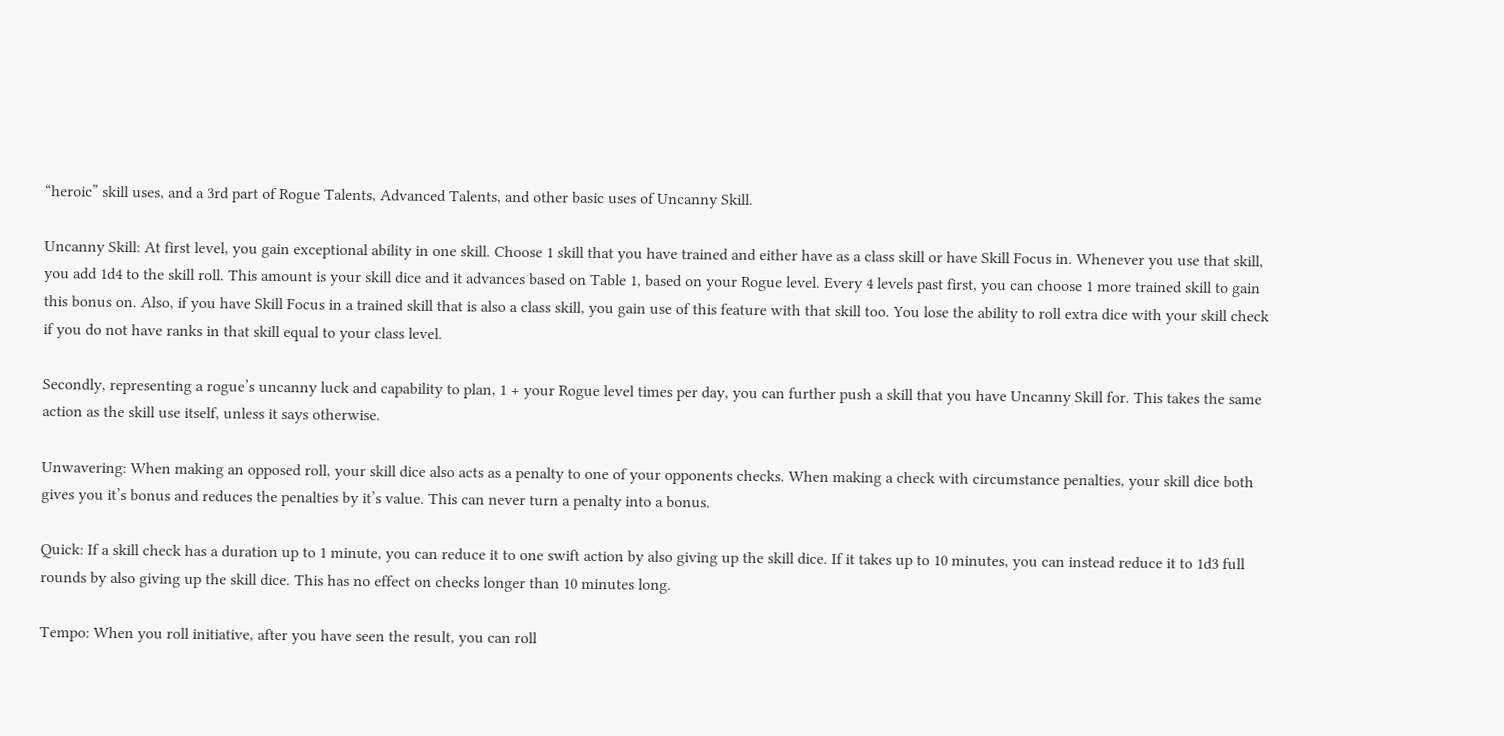“heroic” skill uses, and a 3rd part of Rogue Talents, Advanced Talents, and other basic uses of Uncanny Skill.

Uncanny Skill: At first level, you gain exceptional ability in one skill. Choose 1 skill that you have trained and either have as a class skill or have Skill Focus in. Whenever you use that skill, you add 1d4 to the skill roll. This amount is your skill dice and it advances based on Table 1, based on your Rogue level. Every 4 levels past first, you can choose 1 more trained skill to gain this bonus on. Also, if you have Skill Focus in a trained skill that is also a class skill, you gain use of this feature with that skill too. You lose the ability to roll extra dice with your skill check if you do not have ranks in that skill equal to your class level.

Secondly, representing a rogue’s uncanny luck and capability to plan, 1 + your Rogue level times per day, you can further push a skill that you have Uncanny Skill for. This takes the same action as the skill use itself, unless it says otherwise.

Unwavering: When making an opposed roll, your skill dice also acts as a penalty to one of your opponents checks. When making a check with circumstance penalties, your skill dice both gives you it’s bonus and reduces the penalties by it’s value. This can never turn a penalty into a bonus.

Quick: If a skill check has a duration up to 1 minute, you can reduce it to one swift action by also giving up the skill dice. If it takes up to 10 minutes, you can instead reduce it to 1d3 full rounds by also giving up the skill dice. This has no effect on checks longer than 10 minutes long.

Tempo: When you roll initiative, after you have seen the result, you can roll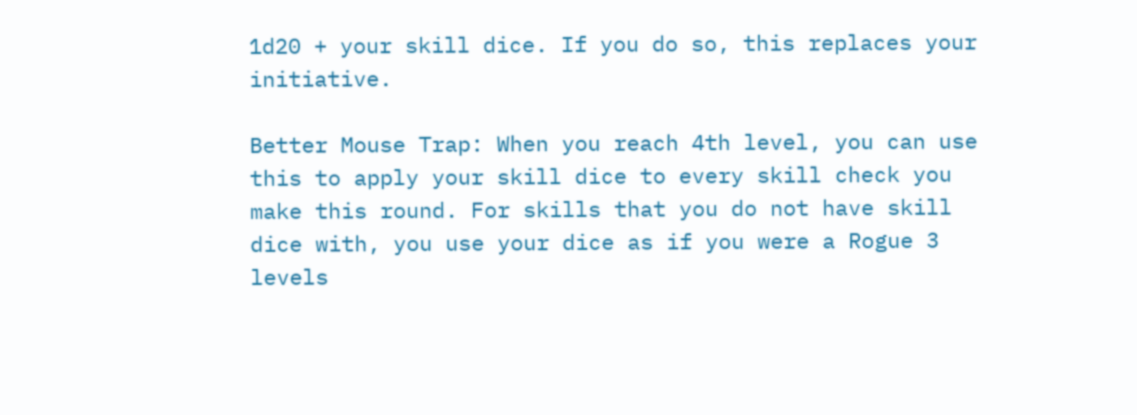1d20 + your skill dice. If you do so, this replaces your initiative.

Better Mouse Trap: When you reach 4th level, you can use this to apply your skill dice to every skill check you make this round. For skills that you do not have skill dice with, you use your dice as if you were a Rogue 3 levels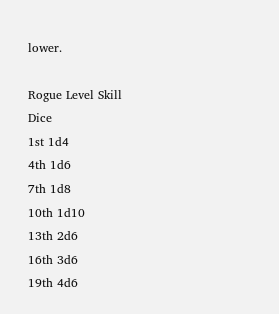lower.

Rogue Level Skill Dice
1st 1d4
4th 1d6
7th 1d8
10th 1d10
13th 2d6
16th 3d6
19th 4d6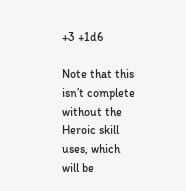+3 +1d6

Note that this isn’t complete without the Heroic skill uses, which will be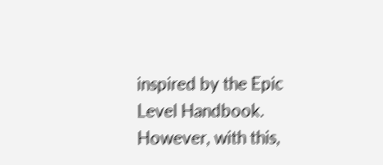inspired by the Epic Level Handbook. However, with this,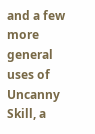and a few more general uses of Uncanny Skill, a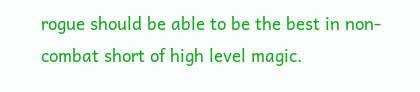rogue should be able to be the best in non-combat short of high level magic.